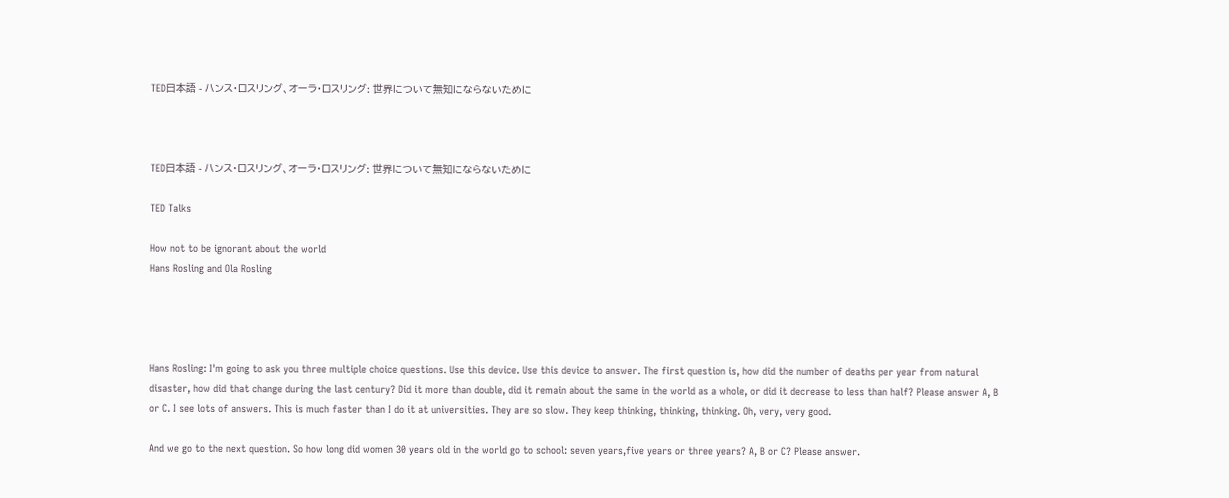TED日本語 - ハンス・ロスリング、オーラ・ロスリング: 世界について無知にならないために



TED日本語 - ハンス・ロスリング、オーラ・ロスリング: 世界について無知にならないために

TED Talks

How not to be ignorant about the world
Hans Rosling and Ola Rosling




Hans Rosling: I'm going to ask you three multiple choice questions. Use this device. Use this device to answer. The first question is, how did the number of deaths per year from natural disaster, how did that change during the last century? Did it more than double, did it remain about the same in the world as a whole, or did it decrease to less than half? Please answer A, B or C. I see lots of answers. This is much faster than I do it at universities. They are so slow. They keep thinking, thinking, thinking. Oh, very, very good.

And we go to the next question. So how long did women 30 years old in the world go to school: seven years,five years or three years? A, B or C? Please answer.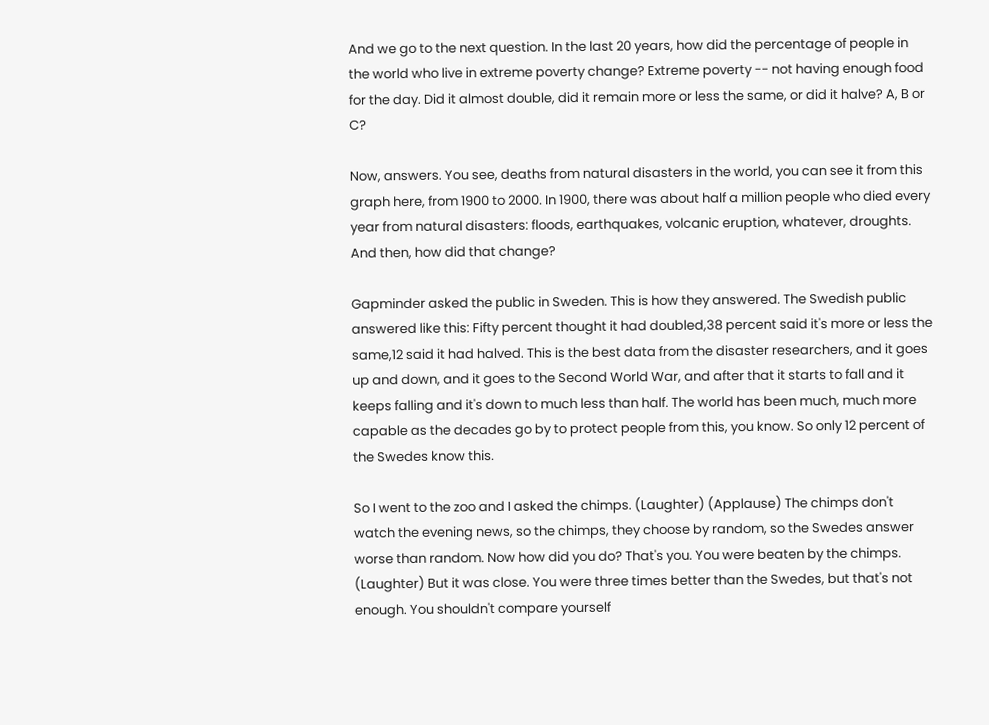And we go to the next question. In the last 20 years, how did the percentage of people in the world who live in extreme poverty change? Extreme poverty -- not having enough food for the day. Did it almost double, did it remain more or less the same, or did it halve? A, B or C?

Now, answers. You see, deaths from natural disasters in the world, you can see it from this graph here, from 1900 to 2000. In 1900, there was about half a million people who died every year from natural disasters: floods, earthquakes, volcanic eruption, whatever, droughts. And then, how did that change?

Gapminder asked the public in Sweden. This is how they answered. The Swedish public answered like this: Fifty percent thought it had doubled,38 percent said it's more or less the same,12 said it had halved. This is the best data from the disaster researchers, and it goes up and down, and it goes to the Second World War, and after that it starts to fall and it keeps falling and it's down to much less than half. The world has been much, much more capable as the decades go by to protect people from this, you know. So only 12 percent of the Swedes know this.

So I went to the zoo and I asked the chimps. (Laughter) (Applause) The chimps don't watch the evening news, so the chimps, they choose by random, so the Swedes answer worse than random. Now how did you do? That's you. You were beaten by the chimps. (Laughter) But it was close. You were three times better than the Swedes, but that's not enough. You shouldn't compare yourself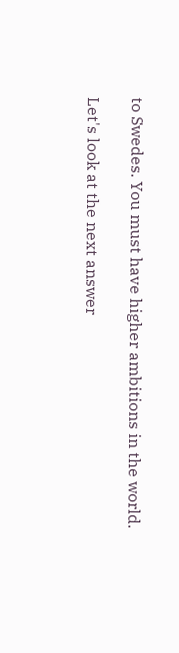to Swedes. You must have higher ambitions in the world.

Let's look at the next answer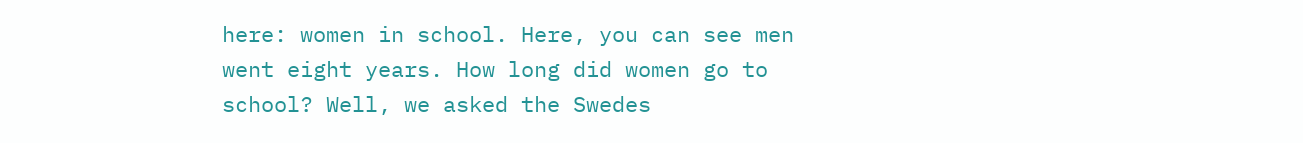here: women in school. Here, you can see men went eight years. How long did women go to school? Well, we asked the Swedes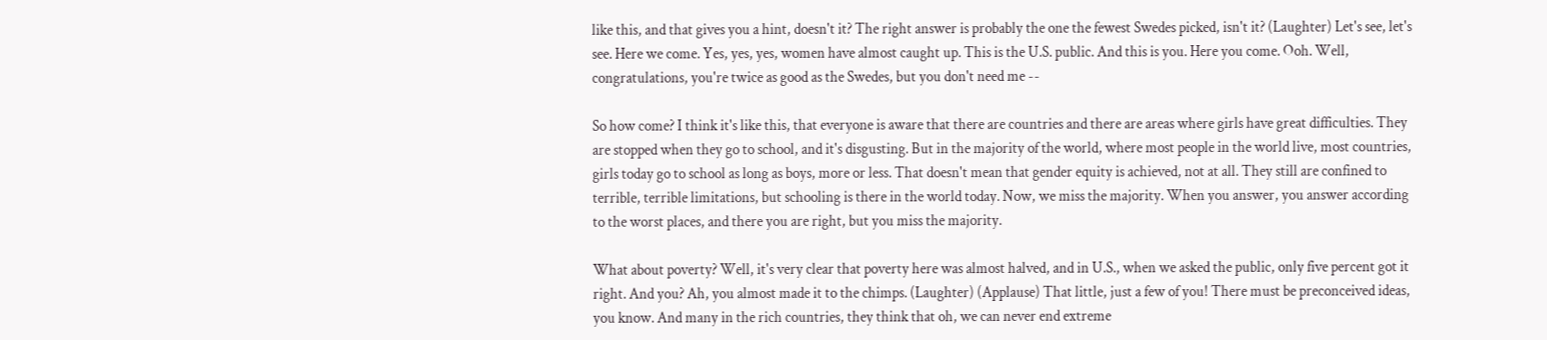like this, and that gives you a hint, doesn't it? The right answer is probably the one the fewest Swedes picked, isn't it? (Laughter) Let's see, let's see. Here we come. Yes, yes, yes, women have almost caught up. This is the U.S. public. And this is you. Here you come. Ooh. Well, congratulations, you're twice as good as the Swedes, but you don't need me --

So how come? I think it's like this, that everyone is aware that there are countries and there are areas where girls have great difficulties. They are stopped when they go to school, and it's disgusting. But in the majority of the world, where most people in the world live, most countries, girls today go to school as long as boys, more or less. That doesn't mean that gender equity is achieved, not at all. They still are confined to terrible, terrible limitations, but schooling is there in the world today. Now, we miss the majority. When you answer, you answer according to the worst places, and there you are right, but you miss the majority.

What about poverty? Well, it's very clear that poverty here was almost halved, and in U.S., when we asked the public, only five percent got it right. And you? Ah, you almost made it to the chimps. (Laughter) (Applause) That little, just a few of you! There must be preconceived ideas, you know. And many in the rich countries, they think that oh, we can never end extreme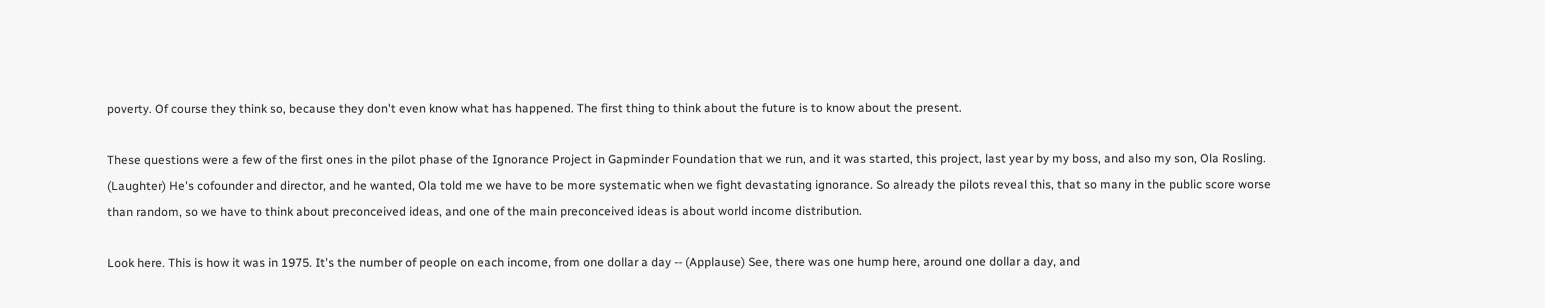poverty. Of course they think so, because they don't even know what has happened. The first thing to think about the future is to know about the present.

These questions were a few of the first ones in the pilot phase of the Ignorance Project in Gapminder Foundation that we run, and it was started, this project, last year by my boss, and also my son, Ola Rosling. (Laughter) He's cofounder and director, and he wanted, Ola told me we have to be more systematic when we fight devastating ignorance. So already the pilots reveal this, that so many in the public score worse than random, so we have to think about preconceived ideas, and one of the main preconceived ideas is about world income distribution.

Look here. This is how it was in 1975. It's the number of people on each income, from one dollar a day -- (Applause) See, there was one hump here, around one dollar a day, and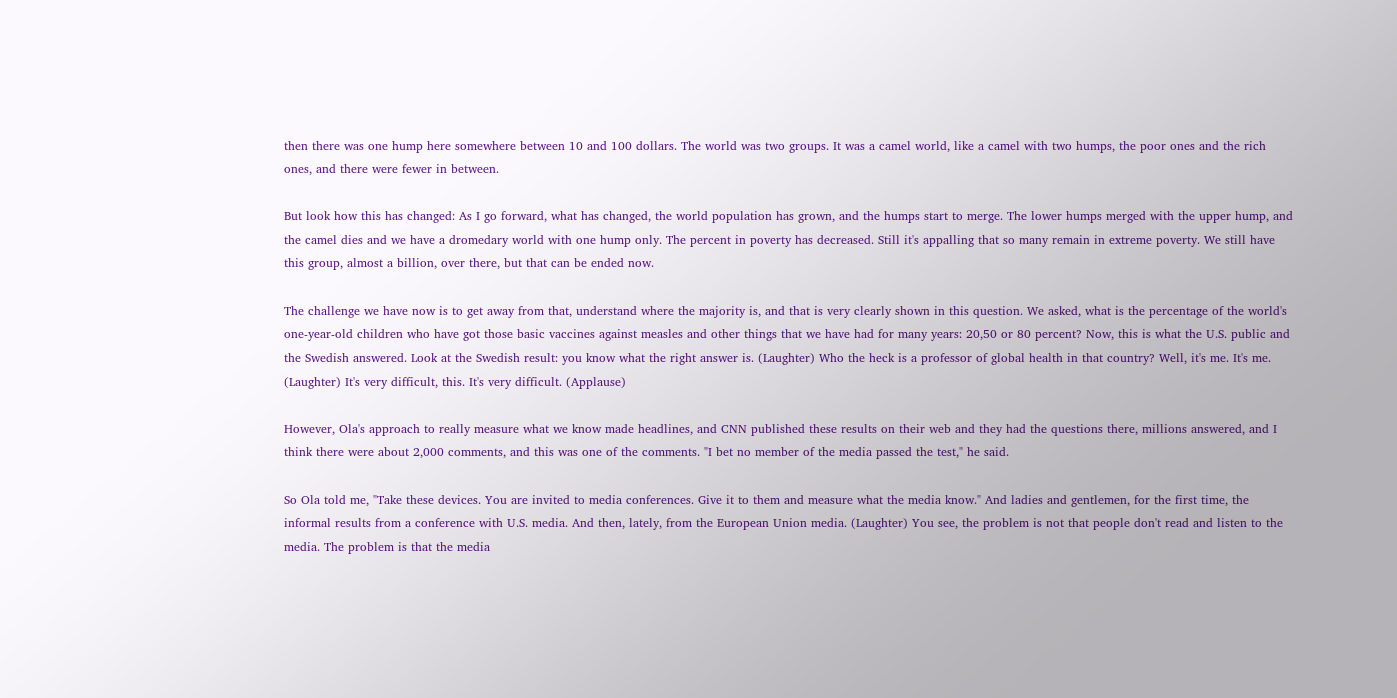then there was one hump here somewhere between 10 and 100 dollars. The world was two groups. It was a camel world, like a camel with two humps, the poor ones and the rich ones, and there were fewer in between.

But look how this has changed: As I go forward, what has changed, the world population has grown, and the humps start to merge. The lower humps merged with the upper hump, and the camel dies and we have a dromedary world with one hump only. The percent in poverty has decreased. Still it's appalling that so many remain in extreme poverty. We still have this group, almost a billion, over there, but that can be ended now.

The challenge we have now is to get away from that, understand where the majority is, and that is very clearly shown in this question. We asked, what is the percentage of the world's one-year-old children who have got those basic vaccines against measles and other things that we have had for many years: 20,50 or 80 percent? Now, this is what the U.S. public and the Swedish answered. Look at the Swedish result: you know what the right answer is. (Laughter) Who the heck is a professor of global health in that country? Well, it's me. It's me. (Laughter) It's very difficult, this. It's very difficult. (Applause)

However, Ola's approach to really measure what we know made headlines, and CNN published these results on their web and they had the questions there, millions answered, and I think there were about 2,000 comments, and this was one of the comments. "I bet no member of the media passed the test," he said.

So Ola told me, "Take these devices. You are invited to media conferences. Give it to them and measure what the media know." And ladies and gentlemen, for the first time, the informal results from a conference with U.S. media. And then, lately, from the European Union media. (Laughter) You see, the problem is not that people don't read and listen to the media. The problem is that the media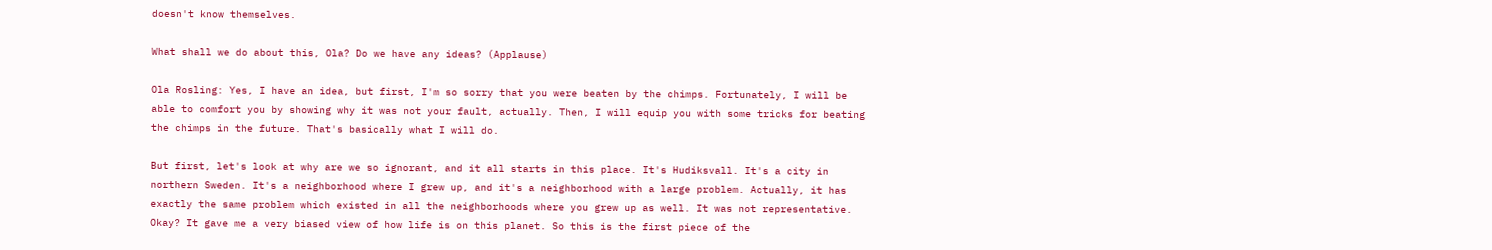doesn't know themselves.

What shall we do about this, Ola? Do we have any ideas? (Applause)

Ola Rosling: Yes, I have an idea, but first, I'm so sorry that you were beaten by the chimps. Fortunately, I will be able to comfort you by showing why it was not your fault, actually. Then, I will equip you with some tricks for beating the chimps in the future. That's basically what I will do.

But first, let's look at why are we so ignorant, and it all starts in this place. It's Hudiksvall. It's a city in northern Sweden. It's a neighborhood where I grew up, and it's a neighborhood with a large problem. Actually, it has exactly the same problem which existed in all the neighborhoods where you grew up as well. It was not representative. Okay? It gave me a very biased view of how life is on this planet. So this is the first piece of the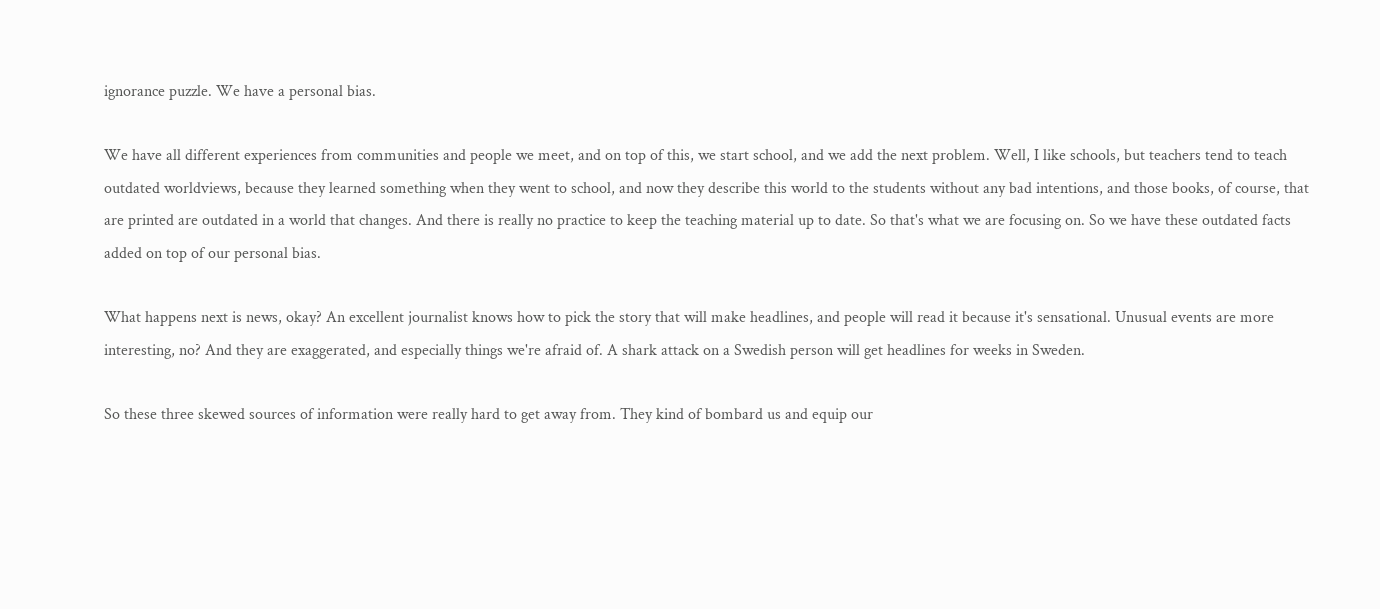ignorance puzzle. We have a personal bias.

We have all different experiences from communities and people we meet, and on top of this, we start school, and we add the next problem. Well, I like schools, but teachers tend to teach outdated worldviews, because they learned something when they went to school, and now they describe this world to the students without any bad intentions, and those books, of course, that are printed are outdated in a world that changes. And there is really no practice to keep the teaching material up to date. So that's what we are focusing on. So we have these outdated facts added on top of our personal bias.

What happens next is news, okay? An excellent journalist knows how to pick the story that will make headlines, and people will read it because it's sensational. Unusual events are more interesting, no? And they are exaggerated, and especially things we're afraid of. A shark attack on a Swedish person will get headlines for weeks in Sweden.

So these three skewed sources of information were really hard to get away from. They kind of bombard us and equip our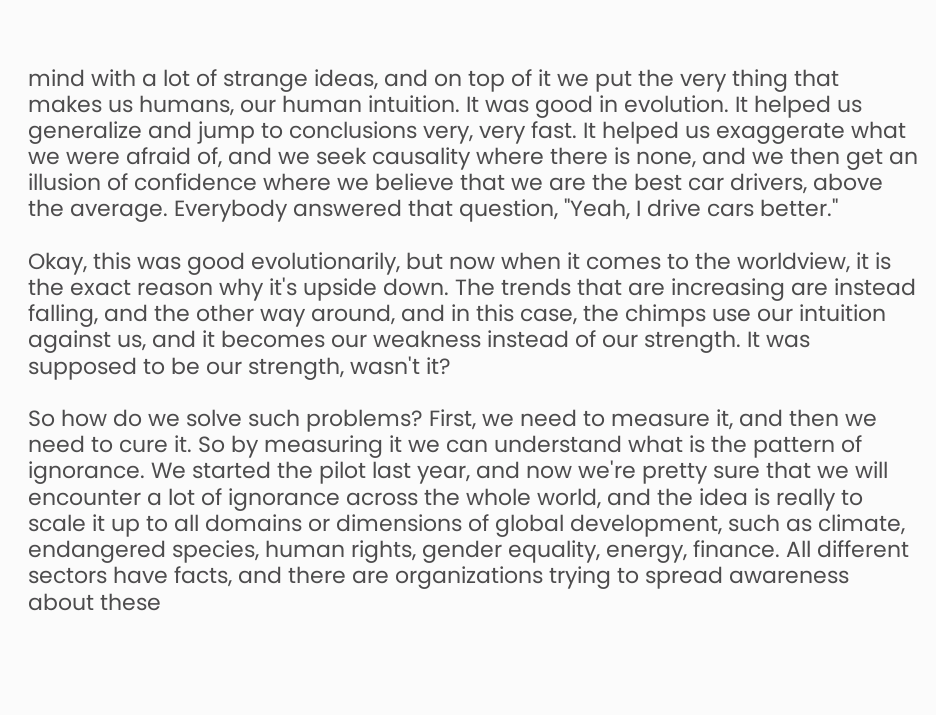mind with a lot of strange ideas, and on top of it we put the very thing that makes us humans, our human intuition. It was good in evolution. It helped us generalize and jump to conclusions very, very fast. It helped us exaggerate what we were afraid of, and we seek causality where there is none, and we then get an illusion of confidence where we believe that we are the best car drivers, above the average. Everybody answered that question, "Yeah, I drive cars better."

Okay, this was good evolutionarily, but now when it comes to the worldview, it is the exact reason why it's upside down. The trends that are increasing are instead falling, and the other way around, and in this case, the chimps use our intuition against us, and it becomes our weakness instead of our strength. It was supposed to be our strength, wasn't it?

So how do we solve such problems? First, we need to measure it, and then we need to cure it. So by measuring it we can understand what is the pattern of ignorance. We started the pilot last year, and now we're pretty sure that we will encounter a lot of ignorance across the whole world, and the idea is really to scale it up to all domains or dimensions of global development, such as climate, endangered species, human rights, gender equality, energy, finance. All different sectors have facts, and there are organizations trying to spread awareness about these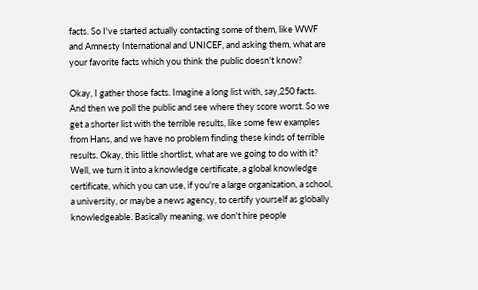facts. So I've started actually contacting some of them, like WWF and Amnesty International and UNICEF, and asking them, what are your favorite facts which you think the public doesn't know?

Okay, I gather those facts. Imagine a long list with, say,250 facts. And then we poll the public and see where they score worst. So we get a shorter list with the terrible results, like some few examples from Hans, and we have no problem finding these kinds of terrible results. Okay, this little shortlist, what are we going to do with it? Well, we turn it into a knowledge certificate, a global knowledge certificate, which you can use, if you're a large organization, a school, a university, or maybe a news agency, to certify yourself as globally knowledgeable. Basically meaning, we don't hire people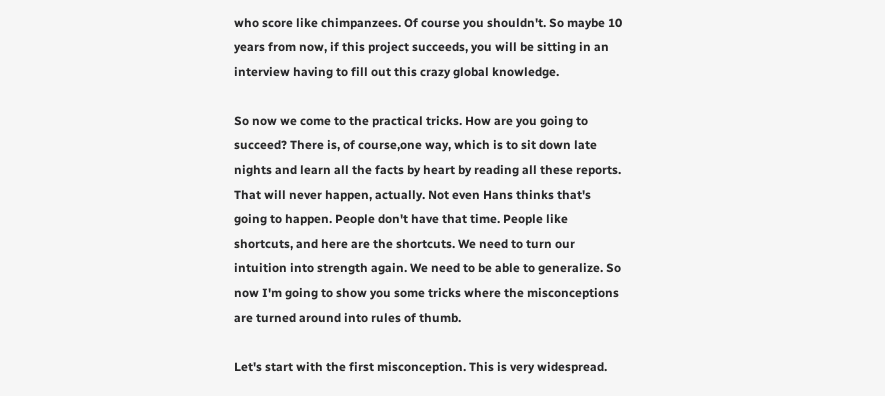who score like chimpanzees. Of course you shouldn't. So maybe 10 years from now, if this project succeeds, you will be sitting in an interview having to fill out this crazy global knowledge.

So now we come to the practical tricks. How are you going to succeed? There is, of course,one way, which is to sit down late nights and learn all the facts by heart by reading all these reports. That will never happen, actually. Not even Hans thinks that's going to happen. People don't have that time. People like shortcuts, and here are the shortcuts. We need to turn our intuition into strength again. We need to be able to generalize. So now I'm going to show you some tricks where the misconceptions are turned around into rules of thumb.

Let's start with the first misconception. This is very widespread.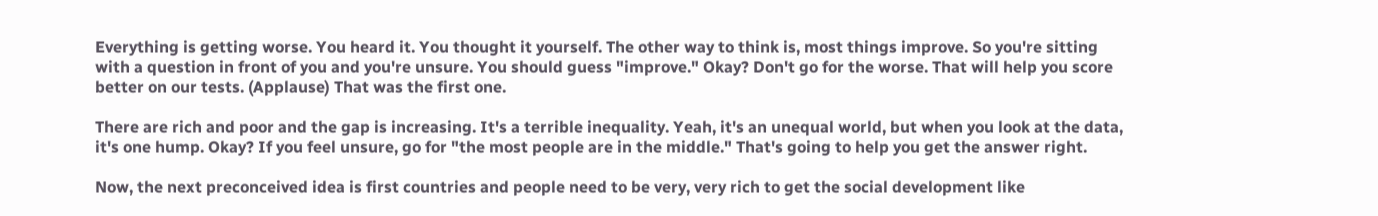Everything is getting worse. You heard it. You thought it yourself. The other way to think is, most things improve. So you're sitting with a question in front of you and you're unsure. You should guess "improve." Okay? Don't go for the worse. That will help you score better on our tests. (Applause) That was the first one.

There are rich and poor and the gap is increasing. It's a terrible inequality. Yeah, it's an unequal world, but when you look at the data, it's one hump. Okay? If you feel unsure, go for "the most people are in the middle." That's going to help you get the answer right.

Now, the next preconceived idea is first countries and people need to be very, very rich to get the social development like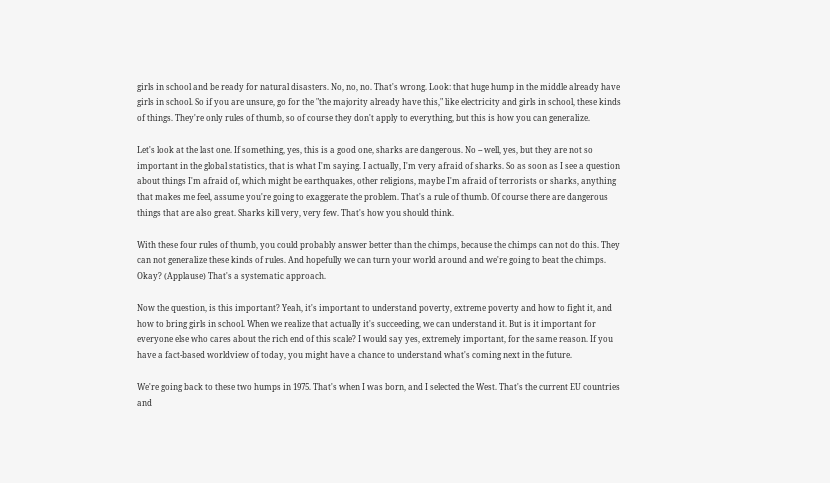girls in school and be ready for natural disasters. No, no, no. That's wrong. Look: that huge hump in the middle already have girls in school. So if you are unsure, go for the "the majority already have this," like electricity and girls in school, these kinds of things. They're only rules of thumb, so of course they don't apply to everything, but this is how you can generalize.

Let's look at the last one. If something, yes, this is a good one, sharks are dangerous. No -- well, yes, but they are not so important in the global statistics, that is what I'm saying. I actually, I'm very afraid of sharks. So as soon as I see a question about things I'm afraid of, which might be earthquakes, other religions, maybe I'm afraid of terrorists or sharks, anything that makes me feel, assume you're going to exaggerate the problem. That's a rule of thumb. Of course there are dangerous things that are also great. Sharks kill very, very few. That's how you should think.

With these four rules of thumb, you could probably answer better than the chimps, because the chimps can not do this. They can not generalize these kinds of rules. And hopefully we can turn your world around and we're going to beat the chimps. Okay? (Applause) That's a systematic approach.

Now the question, is this important? Yeah, it's important to understand poverty, extreme poverty and how to fight it, and how to bring girls in school. When we realize that actually it's succeeding, we can understand it. But is it important for everyone else who cares about the rich end of this scale? I would say yes, extremely important, for the same reason. If you have a fact-based worldview of today, you might have a chance to understand what's coming next in the future.

We're going back to these two humps in 1975. That's when I was born, and I selected the West. That's the current EU countries and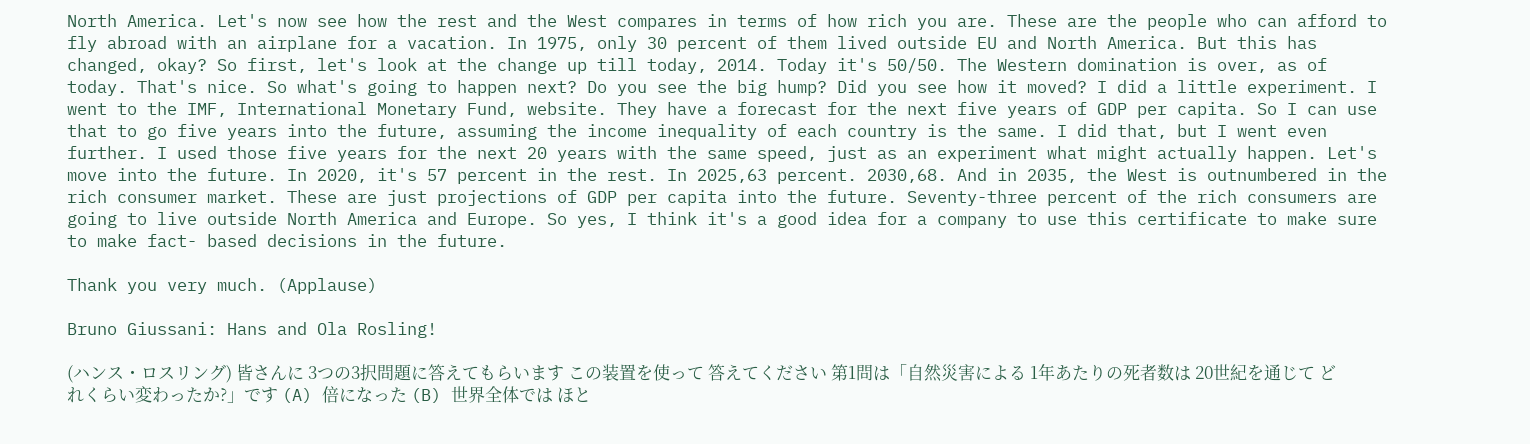North America. Let's now see how the rest and the West compares in terms of how rich you are. These are the people who can afford to fly abroad with an airplane for a vacation. In 1975, only 30 percent of them lived outside EU and North America. But this has changed, okay? So first, let's look at the change up till today, 2014. Today it's 50/50. The Western domination is over, as of today. That's nice. So what's going to happen next? Do you see the big hump? Did you see how it moved? I did a little experiment. I went to the IMF, International Monetary Fund, website. They have a forecast for the next five years of GDP per capita. So I can use that to go five years into the future, assuming the income inequality of each country is the same. I did that, but I went even further. I used those five years for the next 20 years with the same speed, just as an experiment what might actually happen. Let's move into the future. In 2020, it's 57 percent in the rest. In 2025,63 percent. 2030,68. And in 2035, the West is outnumbered in the rich consumer market. These are just projections of GDP per capita into the future. Seventy-three percent of the rich consumers are going to live outside North America and Europe. So yes, I think it's a good idea for a company to use this certificate to make sure to make fact- based decisions in the future.

Thank you very much. (Applause)

Bruno Giussani: Hans and Ola Rosling!

(ハンス・ロスリング) 皆さんに 3つの3択問題に答えてもらいます この装置を使って 答えてください 第1問は「自然災害による 1年あたりの死者数は 20世紀を通じて どれくらい変わったか?」です (A) 倍になった (B) 世界全体では ほと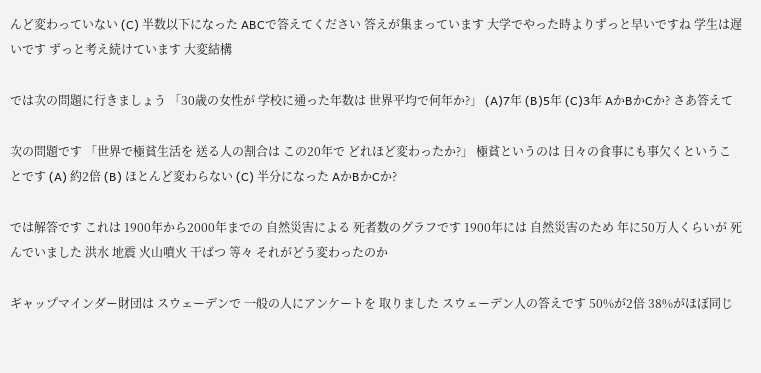んど変わっていない (C) 半数以下になった ABCで答えてください 答えが集まっています 大学でやった時よりずっと早いですね 学生は遅いです ずっと考え続けています 大変結構

では次の問題に行きましょう 「30歳の女性が 学校に通った年数は 世界平均で何年か?」 (A)7年 (B)5年 (C)3年 AかBかCか? さあ答えて

次の問題です 「世界で極貧生活を 送る人の割合は この20年で どれほど変わったか?」 極貧というのは 日々の食事にも事欠くということです (A) 約2倍 (B) ほとんど変わらない (C) 半分になった AかBかCか?

では解答です これは 1900年から2000年までの 自然災害による 死者数のグラフです 1900年には 自然災害のため 年に50万人くらいが 死んでいました 洪水 地震 火山噴火 干ばつ 等々 それがどう変わったのか

ギャップマインダー財団は スウェーデンで 一般の人にアンケートを 取りました スウェーデン人の答えです 50%が2倍 38%がほぼ同じ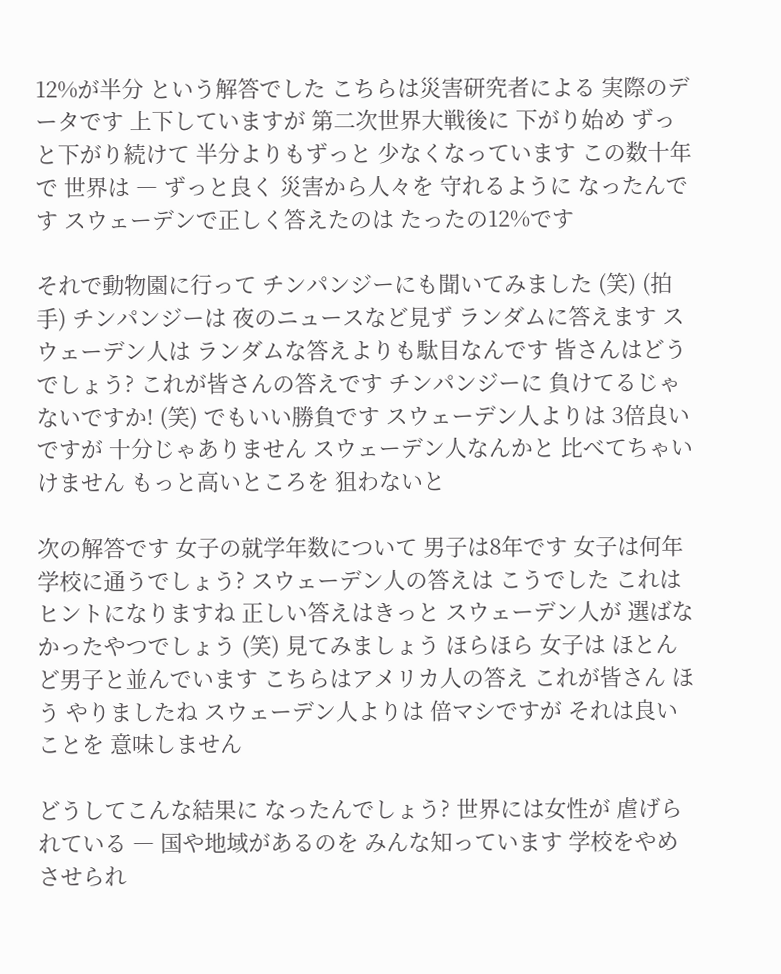12%が半分 という解答でした こちらは災害研究者による 実際のデータです 上下していますが 第二次世界大戦後に 下がり始め ずっと下がり続けて 半分よりもずっと 少なくなっています この数十年で 世界は ― ずっと良く 災害から人々を 守れるように なったんです スウェーデンで正しく答えたのは たったの12%です

それで動物園に行って チンパンジーにも聞いてみました (笑) (拍手) チンパンジーは 夜のニュースなど見ず ランダムに答えます スウェーデン人は ランダムな答えよりも駄目なんです 皆さんはどうでしょう? これが皆さんの答えです チンパンジーに 負けてるじゃないですか! (笑) でもいい勝負です スウェーデン人よりは 3倍良いですが 十分じゃありません スウェーデン人なんかと 比べてちゃいけません もっと高いところを 狙わないと

次の解答です 女子の就学年数について 男子は8年です 女子は何年 学校に通うでしょう? スウェーデン人の答えは こうでした これはヒントになりますね 正しい答えはきっと スウェーデン人が 選ばなかったやつでしょう (笑) 見てみましょう ほらほら 女子は ほとんど男子と並んでいます こちらはアメリカ人の答え これが皆さん ほう やりましたね スウェーデン人よりは 倍マシですが それは良いことを 意味しません

どうしてこんな結果に なったんでしょう? 世界には女性が 虐げられている ― 国や地域があるのを みんな知っています 学校をやめさせられ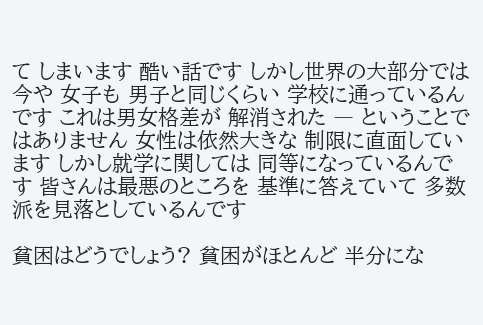て しまいます 酷い話です しかし世界の大部分では 今や 女子も 男子と同じくらい 学校に通っているんです これは男女格差が 解消された ― ということではありません 女性は依然大きな 制限に直面しています しかし就学に関しては 同等になっているんです 皆さんは最悪のところを 基準に答えていて 多数派を見落としているんです

貧困はどうでしょう? 貧困がほとんど 半分にな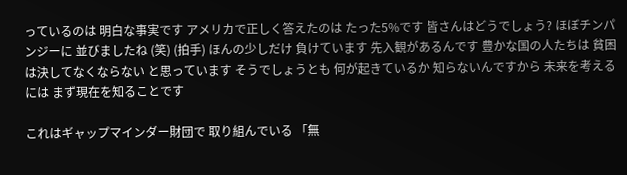っているのは 明白な事実です アメリカで正しく答えたのは たった5%です 皆さんはどうでしょう? ほぼチンパンジーに 並びましたね (笑) (拍手) ほんの少しだけ 負けています 先入観があるんです 豊かな国の人たちは 貧困は決してなくならない と思っています そうでしょうとも 何が起きているか 知らないんですから 未来を考えるには まず現在を知ることです

これはギャップマインダー財団で 取り組んでいる 「無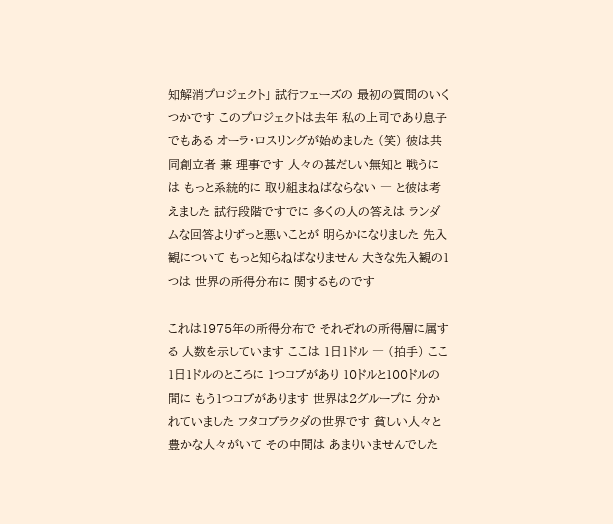知解消プロジェクト」 試行フェーズの 最初の質問のいくつかです このプロジェクトは去年 私の上司であり息子でもある オーラ・ロスリングが始めました (笑) 彼は共同創立者 兼 理事です 人々の甚だしい無知と 戦うには もっと系統的に 取り組まねばならない ― と彼は考えました 試行段階ですでに 多くの人の答えは ランダムな回答よりずっと悪いことが 明らかになりました 先入観について もっと知らねばなりません 大きな先入観の1つは 世界の所得分布に 関するものです

これは1975年の所得分布で それぞれの所得層に属する 人数を示しています ここは 1日1ドル ― (拍手) ここ 1日1ドルのところに 1つコブがあり 10ドルと100ドルの間に もう1つコブがあります 世界は2グループに 分かれていました フタコブラクダの世界です 貧しい人々と 豊かな人々がいて その中間は あまりいませんでした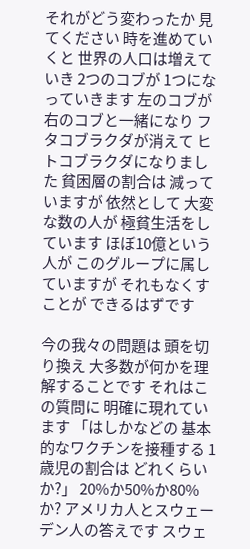それがどう変わったか 見てください 時を進めていくと 世界の人口は増えていき 2つのコブが 1つになっていきます 左のコブが右のコブと一緒になり フタコブラクダが消えて ヒトコブラクダになりました 貧困層の割合は 減っていますが 依然として 大変な数の人が 極貧生活をしています ほぼ10億という人が このグループに属していますが それもなくすことが できるはずです

今の我々の問題は 頭を切り換え 大多数が何かを理解することです それはこの質問に 明確に現れています 「はしかなどの 基本的なワクチンを接種する 1歳児の割合は どれくらいか?」 20%か50%か80%か? アメリカ人とスウェーデン人の答えです スウェ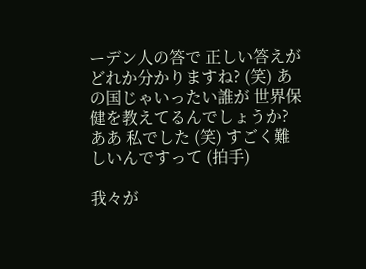ーデン人の答で 正しい答えが どれか分かりますね? (笑) あの国じゃいったい誰が 世界保健を教えてるんでしょうか? ああ 私でした (笑) すごく難しいんですって (拍手)

我々が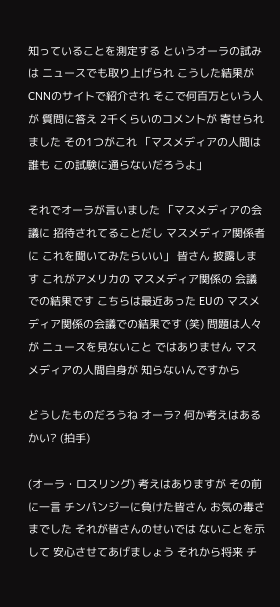知っていることを測定する というオーラの試みは ニュースでも取り上げられ こうした結果が CNNのサイトで紹介され そこで何百万という人が 質問に答え 2千くらいのコメントが 寄せられました その1つがこれ 「マスメディアの人間は誰も この試験に通らないだろうよ」

それでオーラが言いました 「マスメディアの会議に 招待されてることだし マスメディア関係者に これを聞いてみたらいい」 皆さん 披露します これがアメリカの マスメディア関係の 会議での結果です こちらは最近あった EUの マスメディア関係の会議での結果です (笑) 問題は人々が ニュースを見ないこと ではありません マスメディアの人間自身が 知らないんですから

どうしたものだろうね オーラ? 何か考えはあるかい? (拍手)

(オーラ・ロスリング) 考えはありますが その前に一言 チンパンジーに負けた皆さん お気の毒さまでした それが皆さんのせいでは ないことを示して 安心させてあげましょう それから将来 チ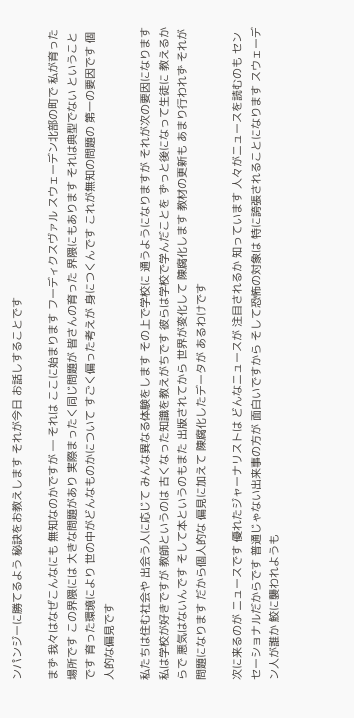ンパンジーに勝てるよう 秘訣をお教えします それが今日 お話しすることです

まず 我々はなぜこんなにも 無知なのかですが ― それは ここに始まります フーディクスヴァル スウェーデン北部の町で 私が育った場所です この界隈には 大きな問題があり 実際まったく同じ問題が 皆さんの育った 界隈にもあります それは典型でない ということです 育った環境により 世の中がどんなものかについて すごく偏った考えが 身につくんです これが無知の問題の 第一の要因です 個人的な偏見です

私たちは住む社会や 出会う人に応じて みんな異なる体験をします その上で学校に 通うようになりますが それが次の要因になります 私は学校が好きですが 教師というのは 古くなった知識を教えがちです 彼らは学校で学んだことを ずっと後になって生徒に 教えるからで 悪気はないんです そして本というのもまた 出版されてから 世界が変化して 陳腐化します 教材の更新も あまり行われず それが問題になります だから個人的な 偏見に加えて 陳腐化したデータが あるわけです

次に来るのが ニュースです 優れたジャーナリストは どんなニュースが 注目されるか 知っています 人々がニュースを読むのも センセーショナルだからです 普通じゃない出来事の方が 面白いですから そして恐怖の対象は 特に誇張されることになります スウェーデン人が誰か 鮫に襲われようも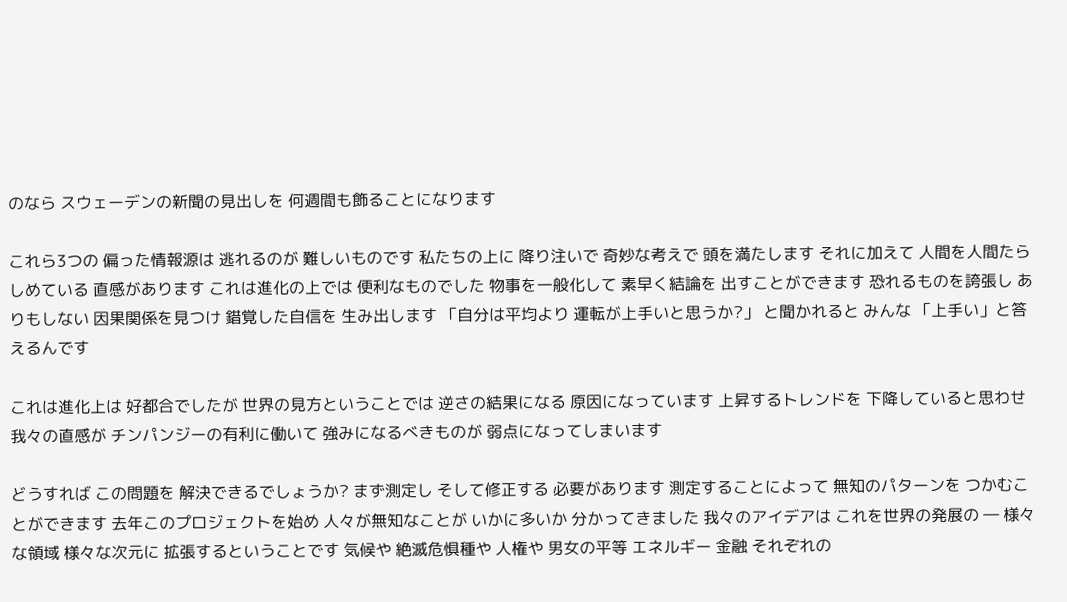のなら スウェーデンの新聞の見出しを 何週間も飾ることになります

これら3つの 偏った情報源は 逃れるのが 難しいものです 私たちの上に 降り注いで 奇妙な考えで 頭を満たします それに加えて 人間を人間たらしめている 直感があります これは進化の上では 便利なものでした 物事を一般化して 素早く結論を 出すことができます 恐れるものを誇張し ありもしない 因果関係を見つけ 錯覚した自信を 生み出します 「自分は平均より 運転が上手いと思うか?」 と聞かれると みんな 「上手い」と答えるんです

これは進化上は 好都合でしたが 世界の見方ということでは 逆さの結果になる 原因になっています 上昇するトレンドを 下降していると思わせ 我々の直感が チンパンジーの有利に働いて 強みになるべきものが 弱点になってしまいます

どうすれば この問題を 解決できるでしょうか? まず測定し そして修正する 必要があります 測定することによって 無知のパターンを つかむことができます 去年このプロジェクトを始め 人々が無知なことが いかに多いか 分かってきました 我々のアイデアは これを世界の発展の ― 様々な領域 様々な次元に 拡張するということです 気候や 絶滅危惧種や 人権や 男女の平等 エネルギー 金融 それぞれの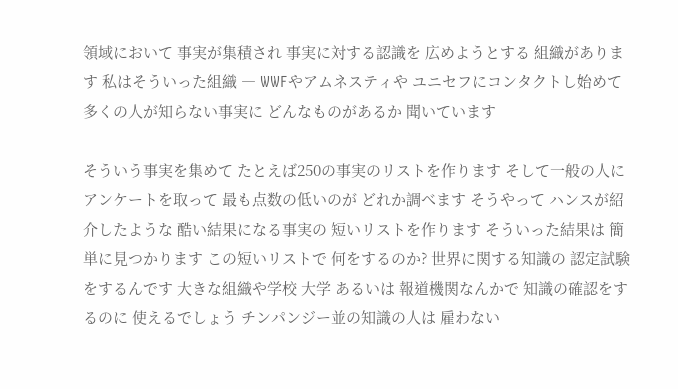領域において 事実が集積され 事実に対する認識を 広めようとする 組織があります 私はそういった組織 ― WWFやアムネスティや ユニセフにコンタクトし始めて 多くの人が知らない事実に どんなものがあるか 聞いています

そういう事実を集めて たとえば250の事実のリストを作ります そして一般の人に アンケートを取って 最も点数の低いのが どれか調べます そうやって ハンスが紹介したような 酷い結果になる事実の 短いリストを作ります そういった結果は 簡単に見つかります この短いリストで 何をするのか? 世界に関する知識の 認定試験をするんです 大きな組織や学校 大学 あるいは 報道機関なんかで 知識の確認をするのに 使えるでしょう チンパンジー並の知識の人は 雇わない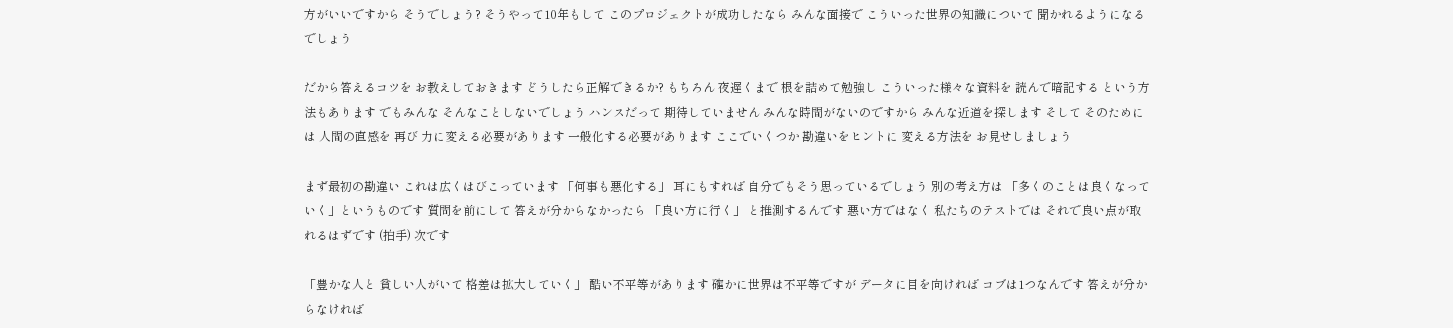方がいいですから そうでしょう? そうやって10年もして このプロジェクトが成功したなら みんな面接で こういった世界の知識について 聞かれるようになるでしょう

だから答えるコツを お教えしておきます どうしたら正解できるか? もちろん 夜遅くまで 根を詰めて勉強し こういった様々な資料を 読んで暗記する という方法もあります でもみんな そんなことしないでしょう ハンスだって 期待していません みんな時間がないのですから みんな近道を探します そして そのためには 人間の直感を 再び 力に変える必要があります 一般化する必要があります ここでいくつか 勘違いをヒントに 変える方法を お見せしましょう

まず最初の勘違い これは広くはびこっています 「何事も悪化する」 耳にもすれば 自分でもそう思っているでしょう 別の考え方は 「多くのことは良くなっていく」というものです 質問を前にして 答えが分からなかったら 「良い方に行く」 と推測するんです 悪い方ではなく 私たちのテストでは それで良い点が取れるはずです (拍手) 次です

「豊かな人と 貧しい人がいて 格差は拡大していく」 酷い不平等があります 確かに世界は不平等ですが データに目を向ければ コブは1つなんです 答えが分からなければ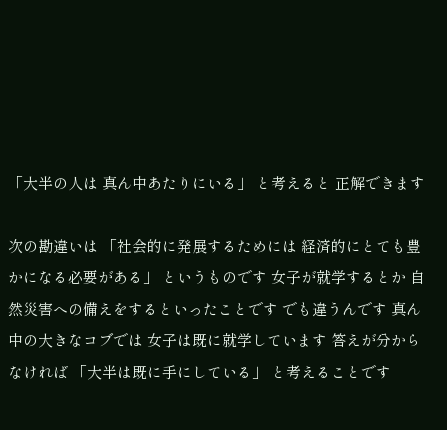「大半の人は 真ん中あたりにいる」 と考えると 正解できます

次の勘違いは 「社会的に発展するためには 経済的にとても豊かになる必要がある」 というものです 女子が就学するとか 自然災害への備えをするといったことです でも違うんです 真ん中の大きなコブでは 女子は既に就学しています 答えが分からなければ 「大半は既に手にしている」 と考えることです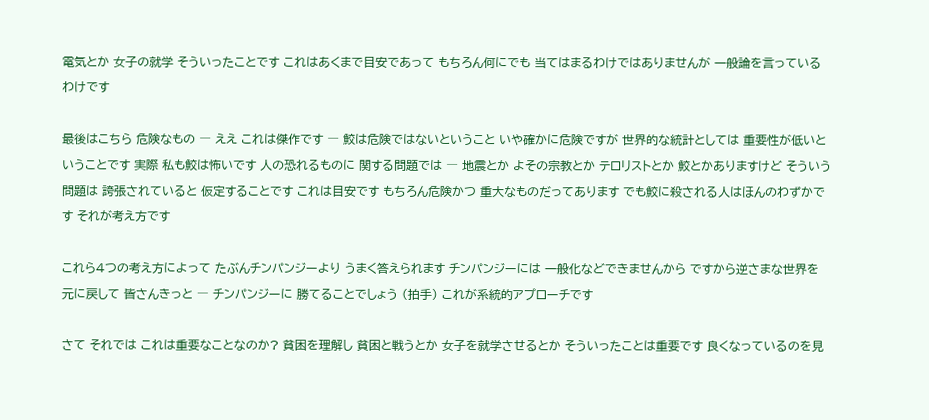電気とか 女子の就学 そういったことです これはあくまで目安であって もちろん何にでも 当てはまるわけではありませんが 一般論を言っているわけです

最後はこちら 危険なもの ― ええ これは傑作です ― 鮫は危険ではないということ いや確かに危険ですが 世界的な統計としては 重要性が低いということです 実際 私も鮫は怖いです 人の恐れるものに 関する問題では ― 地震とか よその宗教とか テロリストとか 鮫とかありますけど そういう問題は 誇張されていると 仮定することです これは目安です もちろん危険かつ 重大なものだってあります でも鮫に殺される人はほんのわずかです それが考え方です

これら4つの考え方によって たぶんチンパンジーより うまく答えられます チンパンジーには 一般化などできませんから ですから逆さまな世界を 元に戻して 皆さんきっと ― チンパンジーに 勝てることでしょう (拍手) これが系統的アプローチです

さて それでは これは重要なことなのか? 貧困を理解し 貧困と戦うとか 女子を就学させるとか そういったことは重要です 良くなっているのを見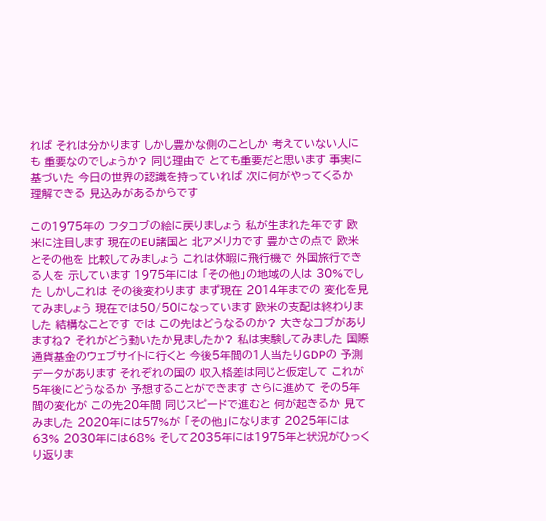れば それは分かります しかし豊かな側のことしか 考えていない人にも 重要なのでしょうか? 同じ理由で とても重要だと思います 事実に基づいた 今日の世界の認識を持っていれば 次に何がやってくるか 理解できる 見込みがあるからです

この1975年の フタコブの絵に戻りましょう 私が生まれた年です 欧米に注目します 現在のEU諸国と 北アメリカです 豊かさの点で 欧米とその他を 比較してみましょう これは休暇に飛行機で 外国旅行できる人を 示しています 1975年には 「その他」の地域の人は 30%でした しかしこれは その後変わります まず現在 2014年までの 変化を見てみましょう 現在では50/50になっています 欧米の支配は終わりました 結構なことです では この先はどうなるのか? 大きなコブがありますね? それがどう動いたか見ましたか? 私は実験してみました 国際通貨基金のウェブサイトに行くと 今後5年間の1人当たりGDPの 予測データがあります それぞれの国の 収入格差は同じと仮定して これが5年後にどうなるか 予想することができます さらに進めて その5年間の変化が この先20年間 同じスピードで進むと 何が起きるか 見てみました 2020年には57%が 「その他」になります 2025年には63% 2030年には68% そして2035年には1975年と状況がひっくり返りま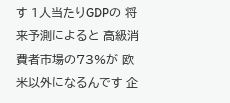す 1人当たりGDPの 将来予測によると 高級消費者市場の73%が 欧米以外になるんです 企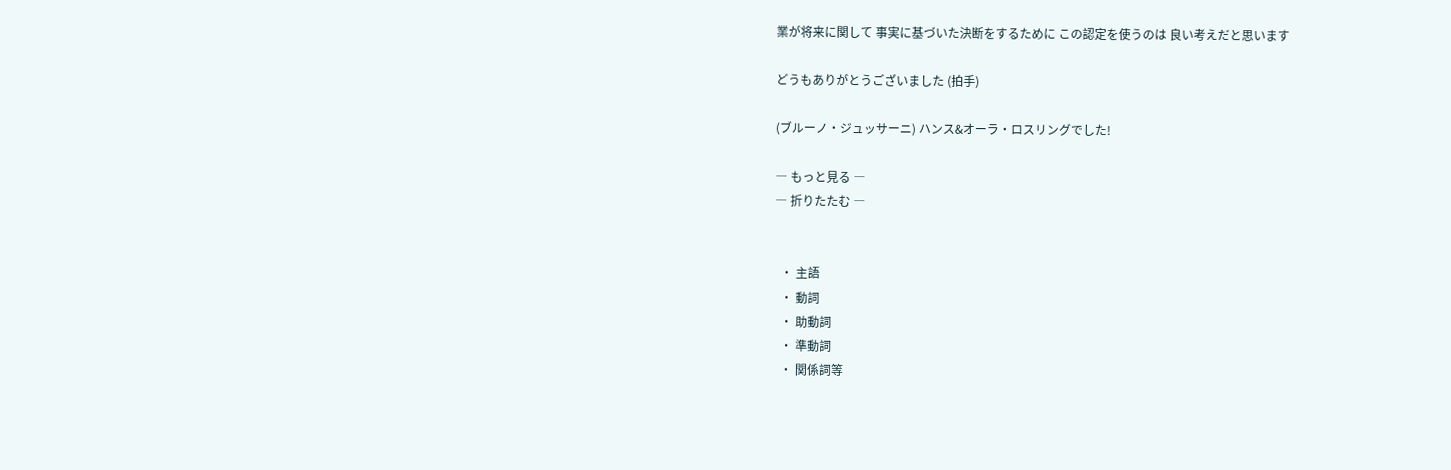業が将来に関して 事実に基づいた決断をするために この認定を使うのは 良い考えだと思います

どうもありがとうございました (拍手)

(ブルーノ・ジュッサーニ) ハンス&オーラ・ロスリングでした!

― もっと見る ―
― 折りたたむ ―


  • 主語
  • 動詞
  • 助動詞
  • 準動詞
  • 関係詞等